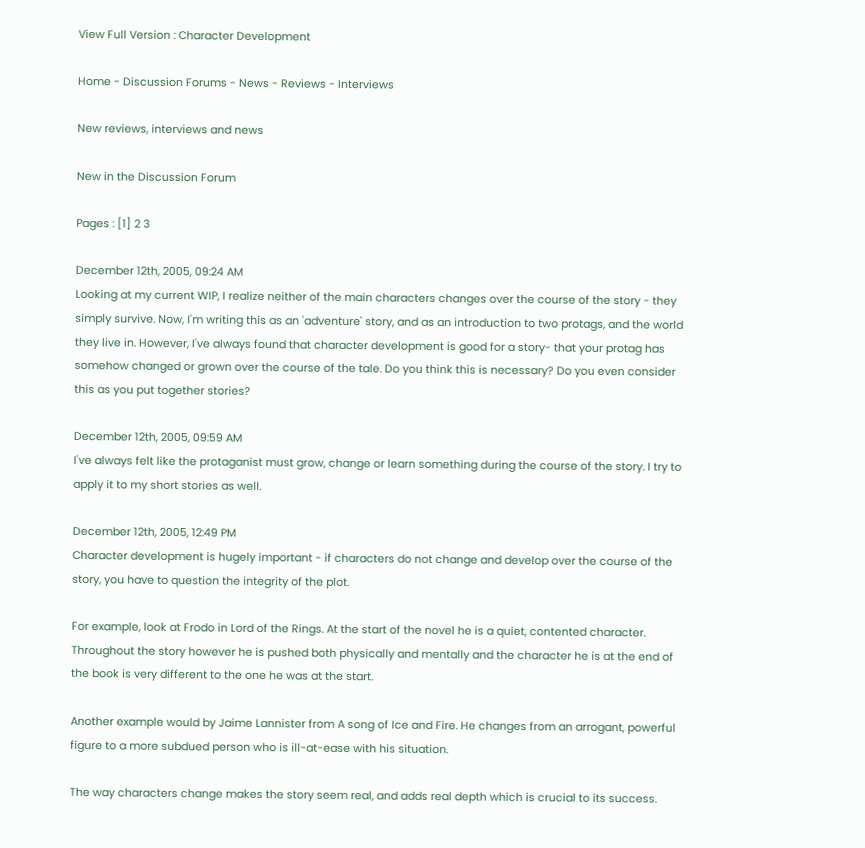View Full Version : Character Development

Home - Discussion Forums - News - Reviews - Interviews

New reviews, interviews and news

New in the Discussion Forum

Pages : [1] 2 3

December 12th, 2005, 09:24 AM
Looking at my current WIP, I realize neither of the main characters changes over the course of the story - they simply survive. Now, I'm writing this as an 'adventure' story, and as an introduction to two protags, and the world they live in. However, I've always found that character development is good for a story- that your protag has somehow changed or grown over the course of the tale. Do you think this is necessary? Do you even consider this as you put together stories?

December 12th, 2005, 09:59 AM
I've always felt like the protaganist must grow, change or learn something during the course of the story. I try to apply it to my short stories as well.

December 12th, 2005, 12:49 PM
Character development is hugely important - if characters do not change and develop over the course of the story, you have to question the integrity of the plot.

For example, look at Frodo in Lord of the Rings. At the start of the novel he is a quiet, contented character. Throughout the story however he is pushed both physically and mentally and the character he is at the end of the book is very different to the one he was at the start.

Another example would by Jaime Lannister from A song of Ice and Fire. He changes from an arrogant, powerful figure to a more subdued person who is ill-at-ease with his situation.

The way characters change makes the story seem real, and adds real depth which is crucial to its success.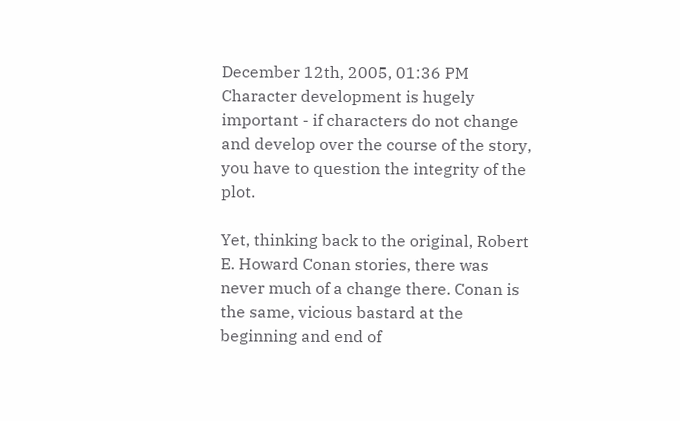December 12th, 2005, 01:36 PM
Character development is hugely important - if characters do not change and develop over the course of the story, you have to question the integrity of the plot.

Yet, thinking back to the original, Robert E. Howard Conan stories, there was never much of a change there. Conan is the same, vicious bastard at the beginning and end of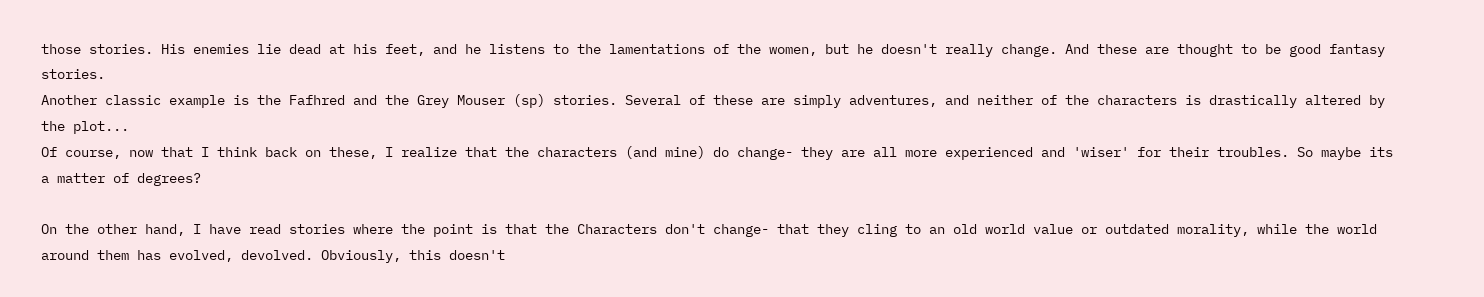those stories. His enemies lie dead at his feet, and he listens to the lamentations of the women, but he doesn't really change. And these are thought to be good fantasy stories.
Another classic example is the Fafhred and the Grey Mouser (sp) stories. Several of these are simply adventures, and neither of the characters is drastically altered by the plot...
Of course, now that I think back on these, I realize that the characters (and mine) do change- they are all more experienced and 'wiser' for their troubles. So maybe its a matter of degrees?

On the other hand, I have read stories where the point is that the Characters don't change- that they cling to an old world value or outdated morality, while the world around them has evolved, devolved. Obviously, this doesn't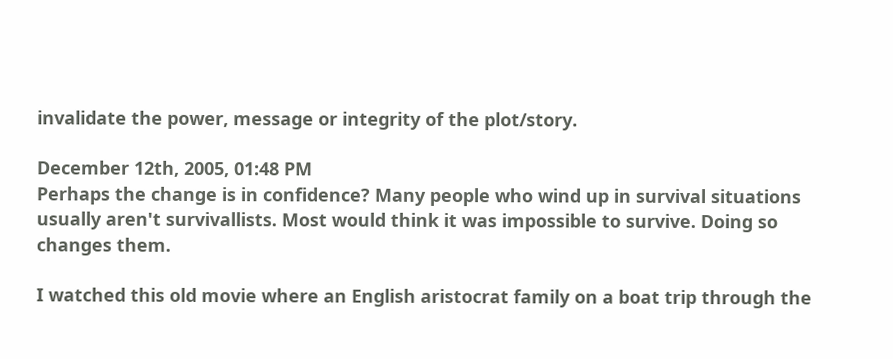invalidate the power, message or integrity of the plot/story.

December 12th, 2005, 01:48 PM
Perhaps the change is in confidence? Many people who wind up in survival situations usually aren't survivallists. Most would think it was impossible to survive. Doing so changes them.

I watched this old movie where an English aristocrat family on a boat trip through the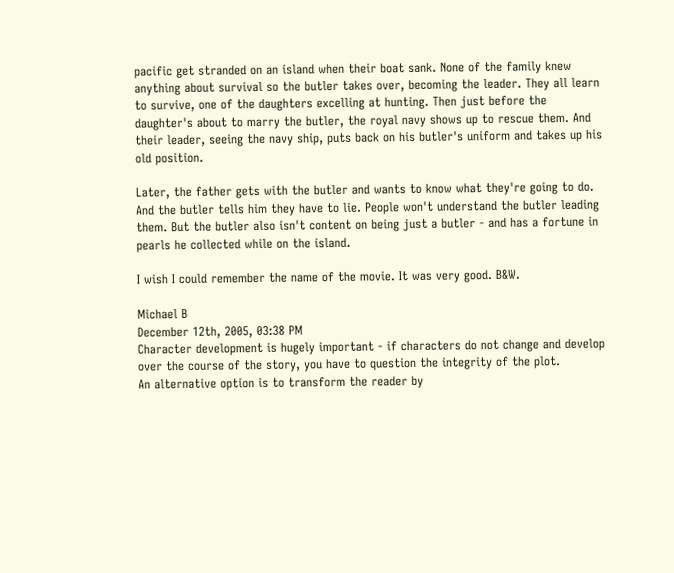pacific get stranded on an island when their boat sank. None of the family knew anything about survival so the butler takes over, becoming the leader. They all learn to survive, one of the daughters excelling at hunting. Then just before the daughter's about to marry the butler, the royal navy shows up to rescue them. And their leader, seeing the navy ship, puts back on his butler's uniform and takes up his old position.

Later, the father gets with the butler and wants to know what they're going to do. And the butler tells him they have to lie. People won't understand the butler leading them. But the butler also isn't content on being just a butler - and has a fortune in pearls he collected while on the island.

I wish I could remember the name of the movie. It was very good. B&W.

Michael B
December 12th, 2005, 03:38 PM
Character development is hugely important - if characters do not change and develop over the course of the story, you have to question the integrity of the plot.
An alternative option is to transform the reader by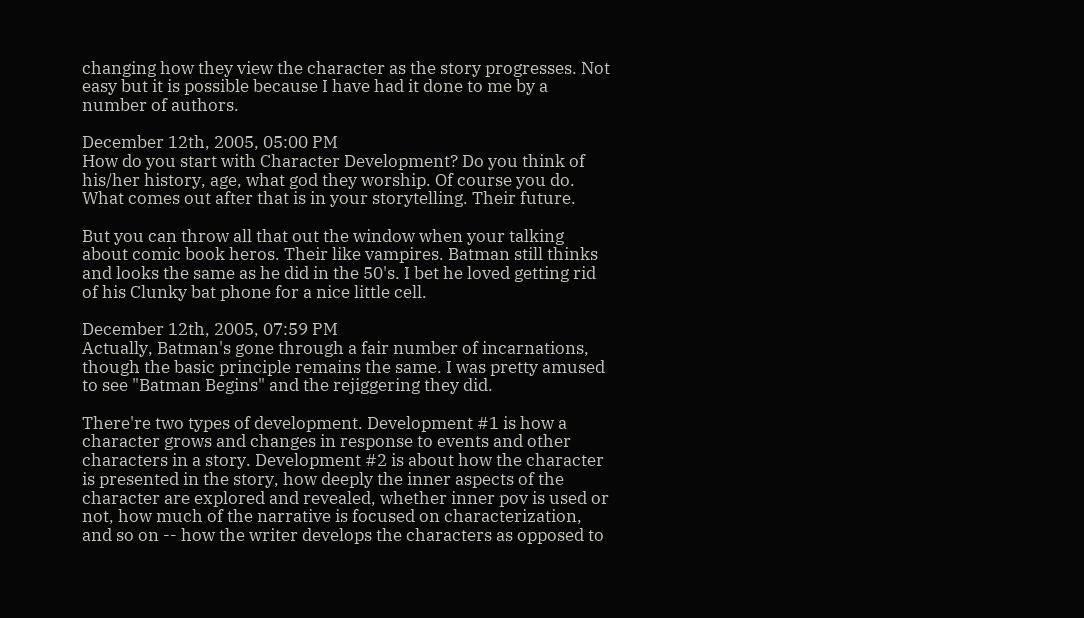changing how they view the character as the story progresses. Not easy but it is possible because I have had it done to me by a number of authors.

December 12th, 2005, 05:00 PM
How do you start with Character Development? Do you think of his/her history, age, what god they worship. Of course you do. What comes out after that is in your storytelling. Their future.

But you can throw all that out the window when your talking about comic book heros. Their like vampires. Batman still thinks and looks the same as he did in the 50's. I bet he loved getting rid of his Clunky bat phone for a nice little cell.

December 12th, 2005, 07:59 PM
Actually, Batman's gone through a fair number of incarnations, though the basic principle remains the same. I was pretty amused to see "Batman Begins" and the rejiggering they did.

There're two types of development. Development #1 is how a character grows and changes in response to events and other characters in a story. Development #2 is about how the character is presented in the story, how deeply the inner aspects of the character are explored and revealed, whether inner pov is used or not, how much of the narrative is focused on characterization, and so on -- how the writer develops the characters as opposed to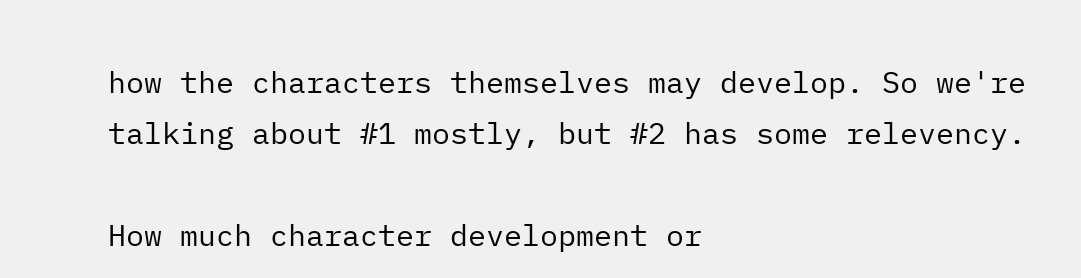how the characters themselves may develop. So we're talking about #1 mostly, but #2 has some relevency.

How much character development or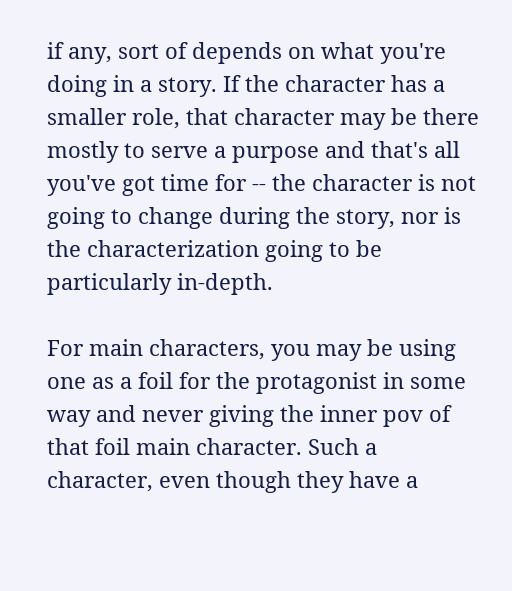if any, sort of depends on what you're doing in a story. If the character has a smaller role, that character may be there mostly to serve a purpose and that's all you've got time for -- the character is not going to change during the story, nor is the characterization going to be particularly in-depth.

For main characters, you may be using one as a foil for the protagonist in some way and never giving the inner pov of that foil main character. Such a character, even though they have a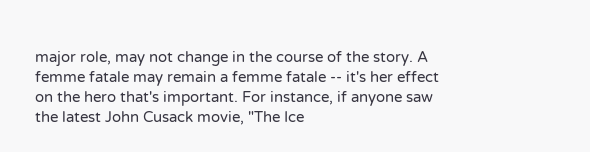major role, may not change in the course of the story. A femme fatale may remain a femme fatale -- it's her effect on the hero that's important. For instance, if anyone saw the latest John Cusack movie, "The Ice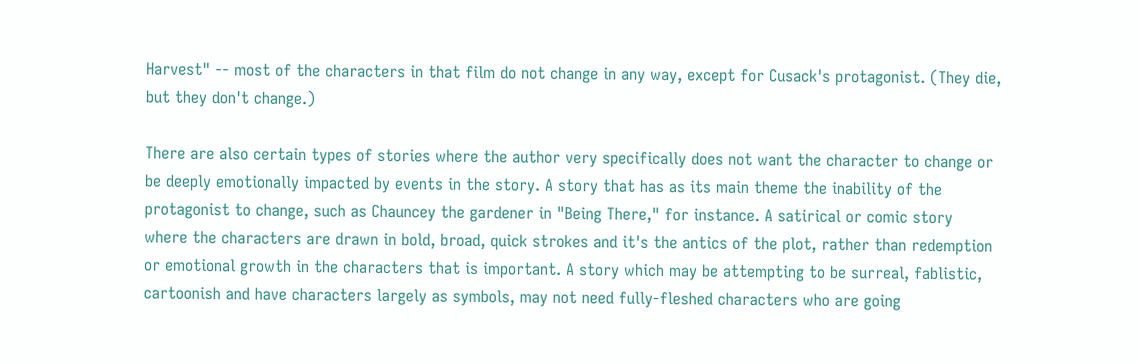Harvest" -- most of the characters in that film do not change in any way, except for Cusack's protagonist. (They die, but they don't change.)

There are also certain types of stories where the author very specifically does not want the character to change or be deeply emotionally impacted by events in the story. A story that has as its main theme the inability of the protagonist to change, such as Chauncey the gardener in "Being There," for instance. A satirical or comic story where the characters are drawn in bold, broad, quick strokes and it's the antics of the plot, rather than redemption or emotional growth in the characters that is important. A story which may be attempting to be surreal, fablistic, cartoonish and have characters largely as symbols, may not need fully-fleshed characters who are going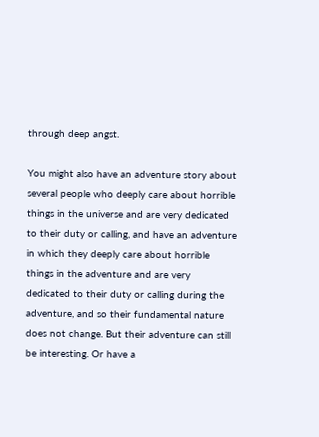through deep angst.

You might also have an adventure story about several people who deeply care about horrible things in the universe and are very dedicated to their duty or calling, and have an adventure in which they deeply care about horrible things in the adventure and are very dedicated to their duty or calling during the adventure, and so their fundamental nature does not change. But their adventure can still be interesting. Or have a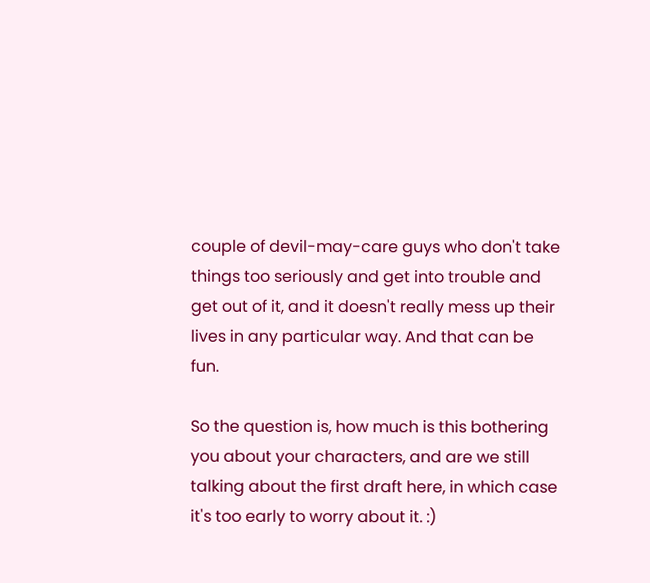couple of devil-may-care guys who don't take things too seriously and get into trouble and get out of it, and it doesn't really mess up their lives in any particular way. And that can be fun.

So the question is, how much is this bothering you about your characters, and are we still talking about the first draft here, in which case it's too early to worry about it. :)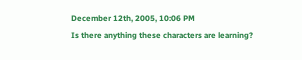December 12th, 2005, 10:06 PM
Is there anything these characters are learning?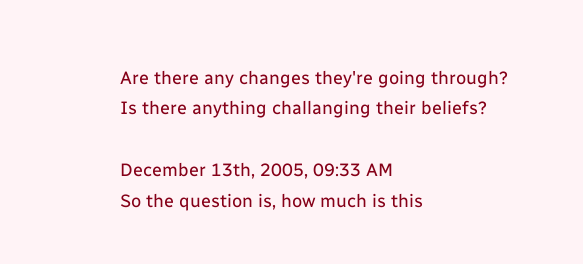Are there any changes they're going through?
Is there anything challanging their beliefs?

December 13th, 2005, 09:33 AM
So the question is, how much is this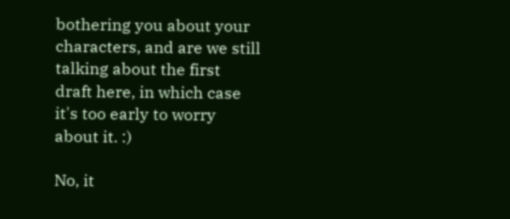bothering you about your characters, and are we still talking about the first draft here, in which case it's too early to worry about it. :)

No, it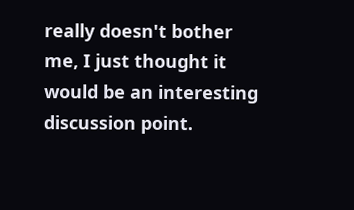really doesn't bother me, I just thought it would be an interesting discussion point.